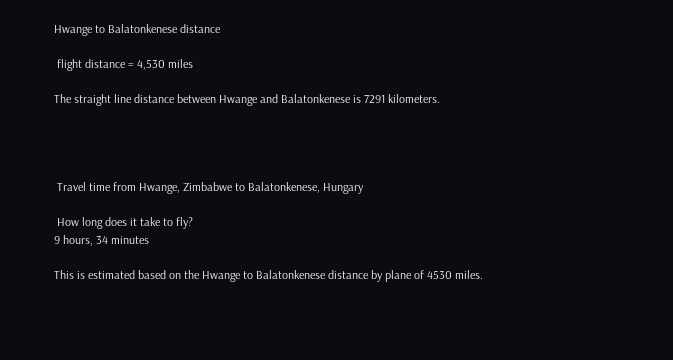Hwange to Balatonkenese distance

 flight distance = 4,530 miles

The straight line distance between Hwange and Balatonkenese is 7291 kilometers.




 Travel time from Hwange, Zimbabwe to Balatonkenese, Hungary

 How long does it take to fly?
9 hours, 34 minutes

This is estimated based on the Hwange to Balatonkenese distance by plane of 4530 miles.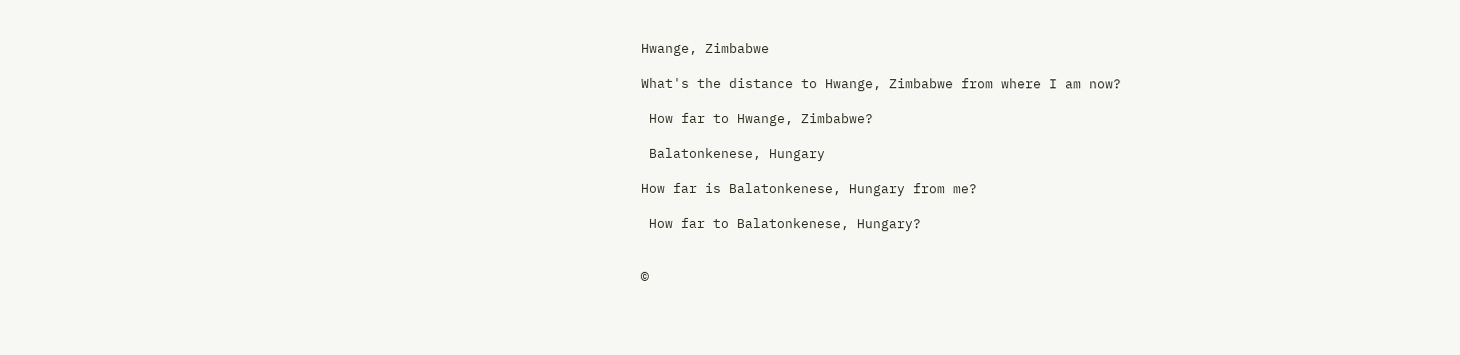Hwange, Zimbabwe

What's the distance to Hwange, Zimbabwe from where I am now?

 How far to Hwange, Zimbabwe?

 Balatonkenese, Hungary

How far is Balatonkenese, Hungary from me?

 How far to Balatonkenese, Hungary?


©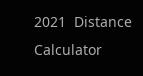2021  Distance Calculator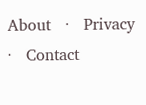About   ·   Privacy   ·   Contact